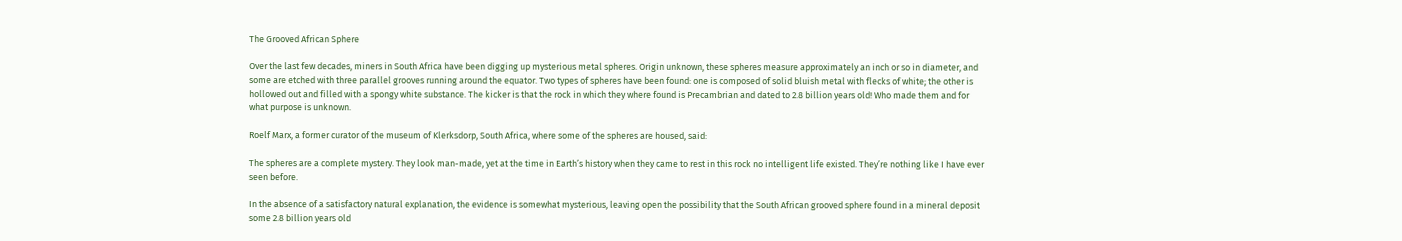The Grooved African Sphere

Over the last few decades, miners in South Africa have been digging up mysterious metal spheres. Origin unknown, these spheres measure approximately an inch or so in diameter, and some are etched with three parallel grooves running around the equator. Two types of spheres have been found: one is composed of solid bluish metal with flecks of white; the other is hollowed out and filled with a spongy white substance. The kicker is that the rock in which they where found is Precambrian and dated to 2.8 billion years old! Who made them and for what purpose is unknown.

Roelf Marx, a former curator of the museum of Klerksdorp, South Africa, where some of the spheres are housed, said:

The spheres are a complete mystery. They look man-made, yet at the time in Earth’s history when they came to rest in this rock no intelligent life existed. They’re nothing like I have ever seen before.

In the absence of a satisfactory natural explanation, the evidence is somewhat mysterious, leaving open the possibility that the South African grooved sphere found in a mineral deposit some 2.8 billion years old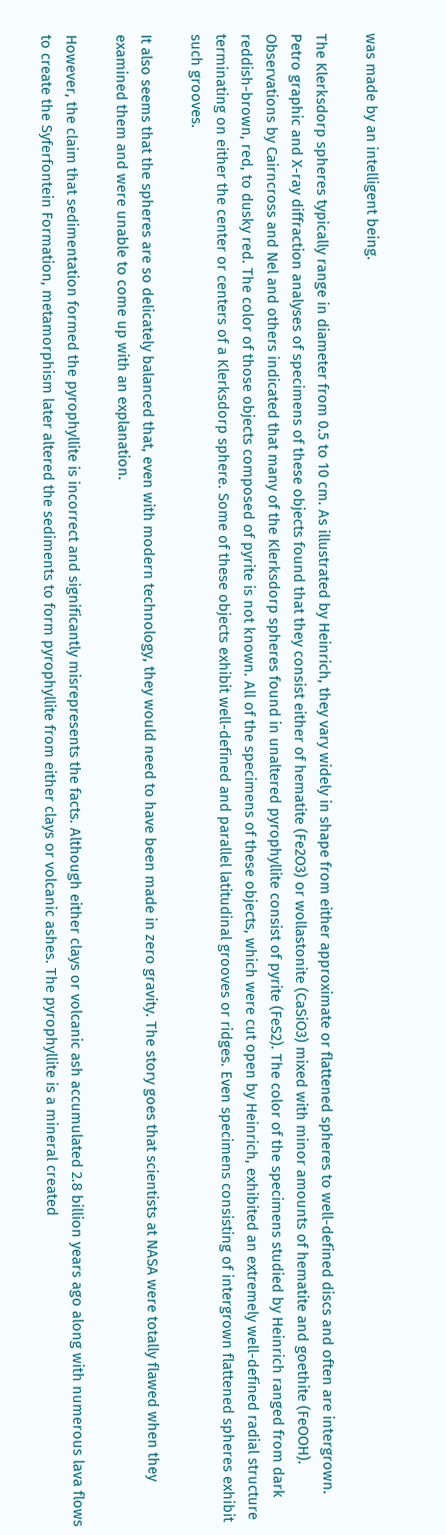was made by an intelligent being.

The Klerksdorp spheres typically range in diameter from 0.5 to 10 cm. As illustrated by Heinrich, they vary widely in shape from either approximate or flattened spheres to well-defined discs and often are intergrown. Petro graphic and X-ray diffraction analyses of specimens of these objects found that they consist either of hematite (Fe2O3) or wollastonite (CaSiO3) mixed with minor amounts of hematite and goethite (FeOOH). Observations by Cairncross and Nel and others indicated that many of the Klerksdorp spheres found in unaltered pyrophyllite consist of pyrite (FeS2). The color of the specimens studied by Heinrich ranged from dark reddish-brown, red, to dusky red. The color of those objects composed of pyrite is not known. All of the specimens of these objects, which were cut open by Heinrich, exhibited an extremely well-defined radial structure terminating on either the center or centers of a Klerksdorp sphere. Some of these objects exhibit well-defined and parallel latitudinal grooves or ridges. Even specimens consisting of intergrown flattened spheres exhibit such grooves.

It also seems that the spheres are so delicately balanced that, even with modern technology, they would need to have been made in zero gravity. The story goes that scientists at NASA were totally flawed when they examined them and were unable to come up with an explanation.

However, the claim that sedimentation formed the pyrophyllite is incorrect and significantly misrepresents the facts. Although either clays or volcanic ash accumulated 2.8 billion years ago along with numerous lava flows to create the Syferfontein Formation, metamorphism later altered the sediments to form pyrophyllite from either clays or volcanic ashes. The pyrophyllite is a mineral created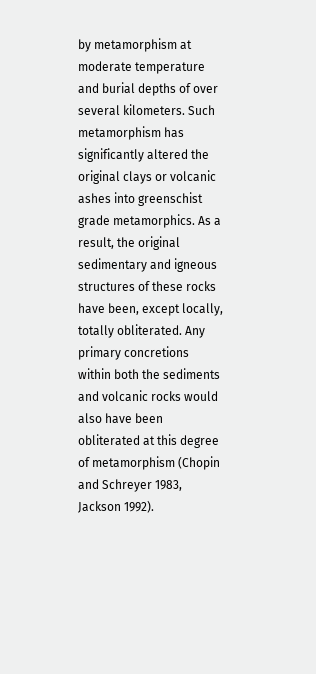by metamorphism at moderate temperature and burial depths of over several kilometers. Such metamorphism has significantly altered the original clays or volcanic ashes into greenschist grade metamorphics. As a result, the original sedimentary and igneous structures of these rocks have been, except locally, totally obliterated. Any primary concretions within both the sediments and volcanic rocks would also have been obliterated at this degree of metamorphism (Chopin and Schreyer 1983, Jackson 1992).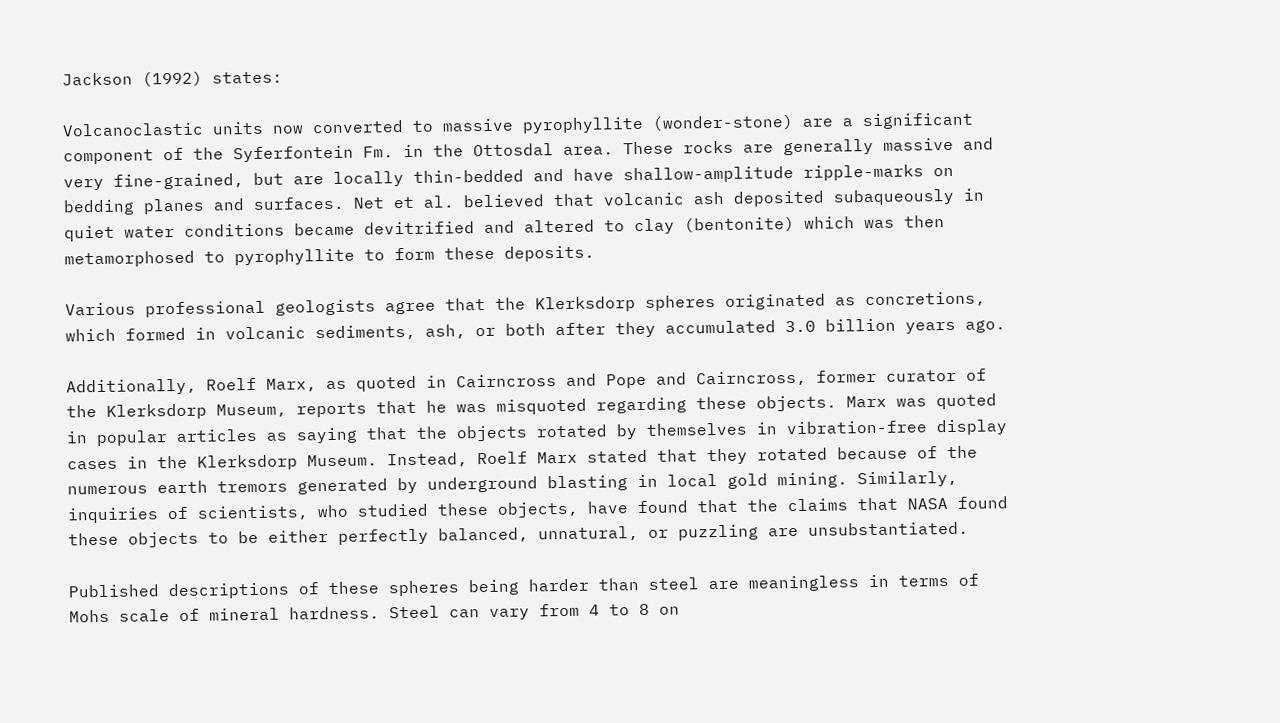Jackson (1992) states:

Volcanoclastic units now converted to massive pyrophyllite (wonder-stone) are a significant component of the Syferfontein Fm. in the Ottosdal area. These rocks are generally massive and very fine-grained, but are locally thin-bedded and have shallow-amplitude ripple-marks on bedding planes and surfaces. Net et al. believed that volcanic ash deposited subaqueously in quiet water conditions became devitrified and altered to clay (bentonite) which was then metamorphosed to pyrophyllite to form these deposits.

Various professional geologists agree that the Klerksdorp spheres originated as concretions, which formed in volcanic sediments, ash, or both after they accumulated 3.0 billion years ago.

Additionally, Roelf Marx, as quoted in Cairncross and Pope and Cairncross, former curator of the Klerksdorp Museum, reports that he was misquoted regarding these objects. Marx was quoted in popular articles as saying that the objects rotated by themselves in vibration-free display cases in the Klerksdorp Museum. Instead, Roelf Marx stated that they rotated because of the numerous earth tremors generated by underground blasting in local gold mining. Similarly, inquiries of scientists, who studied these objects, have found that the claims that NASA found these objects to be either perfectly balanced, unnatural, or puzzling are unsubstantiated.

Published descriptions of these spheres being harder than steel are meaningless in terms of Mohs scale of mineral hardness. Steel can vary from 4 to 8 on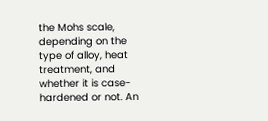the Mohs scale, depending on the type of alloy, heat treatment, and whether it is case-hardened or not. An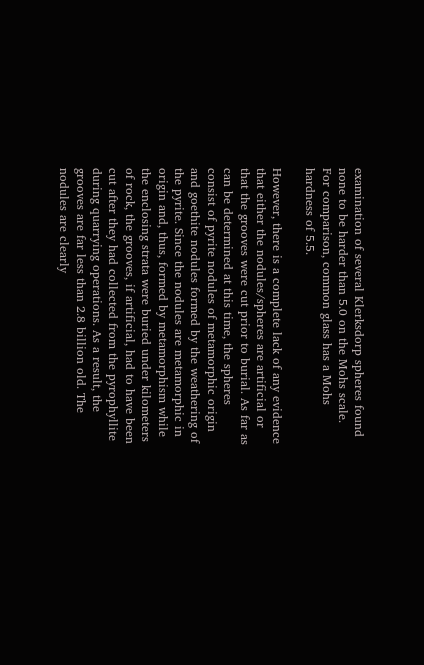examination of several Klerksdorp spheres found none to be harder than 5.0 on the Mohs scale. For comparison, common glass has a Mohs hardness of 5.5.

However, there is a complete lack of any evidence that either the nodules/spheres are artificial or that the grooves were cut prior to burial. As far as can be determined at this time, the spheres consist of pyrite nodules of metamorphic origin and goethite nodules formed by the weathering of the pyrite. Since the nodules are metamorphic in origin and, thus, formed by metamorphism while the enclosing strata were buried under kilometers of rock, the grooves, if artificial, had to have been cut after they had collected from the pyrophyllite during quarrying operations. As a result, the grooves are far less than 2.8 billion old. The nodules are clearly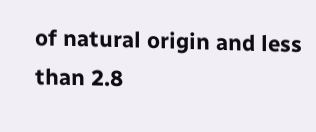of natural origin and less than 2.8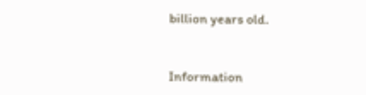billion years old.


Information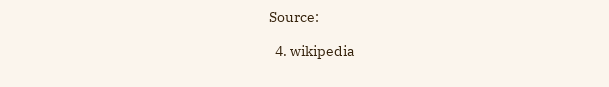Source:

  4. wikipedia